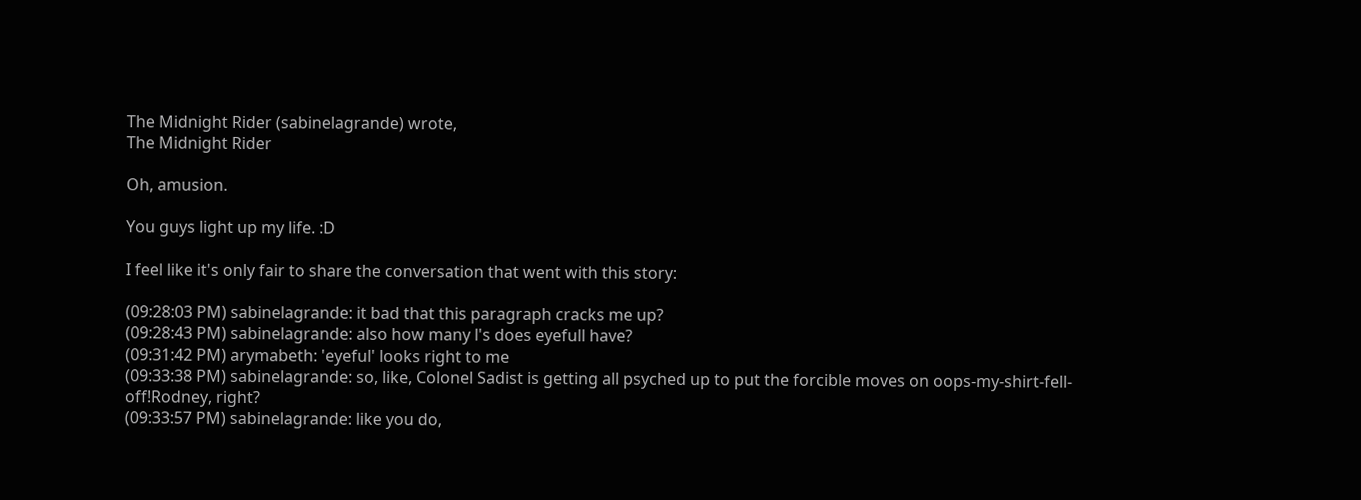The Midnight Rider (sabinelagrande) wrote,
The Midnight Rider

Oh, amusion.

You guys light up my life. :D

I feel like it's only fair to share the conversation that went with this story:

(09:28:03 PM) sabinelagrande: it bad that this paragraph cracks me up?
(09:28:43 PM) sabinelagrande: also how many l's does eyefull have?
(09:31:42 PM) arymabeth: 'eyeful' looks right to me
(09:33:38 PM) sabinelagrande: so, like, Colonel Sadist is getting all psyched up to put the forcible moves on oops-my-shirt-fell-off!Rodney, right?
(09:33:57 PM) sabinelagrande: like you do,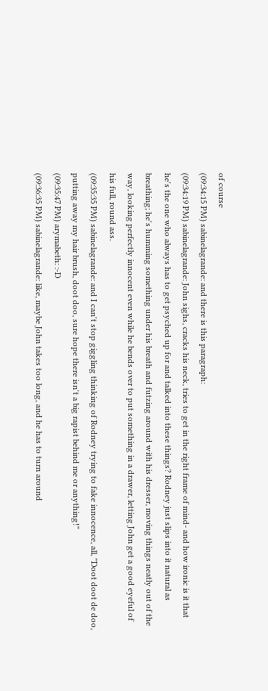of course
(09:34:15 PM) sabinelagrande: and there is this paragraph:
(09:34:19 PM) sabinelagrande: John sighs, cracks his neck, tries to get in the right frame of mind- and how ironic is it that he's the one who always has to get psyched up for and talked into these things? Rodney just slips into it natural as breathing; he's humming something under his breath and futzing around with his dresser, moving things neatly out of the way, looking perfectly innocent even while he bends over to put something in a drawer, letting John get a good eyeful of his full, round ass.
(09:35:35 PM) sabinelagrande: and I can't stop giggling thinking of Rodney trying to fake innocence, all, "Doot doot de doo, putting away my hair brush, doot doo, sure hope there isn't a big rapist behind me or anything!"
(09:35:47 PM) arymabeth: :-D
(09:36:35 PM) sabinelagrande: like, maybe John takes too long, and he has to turn around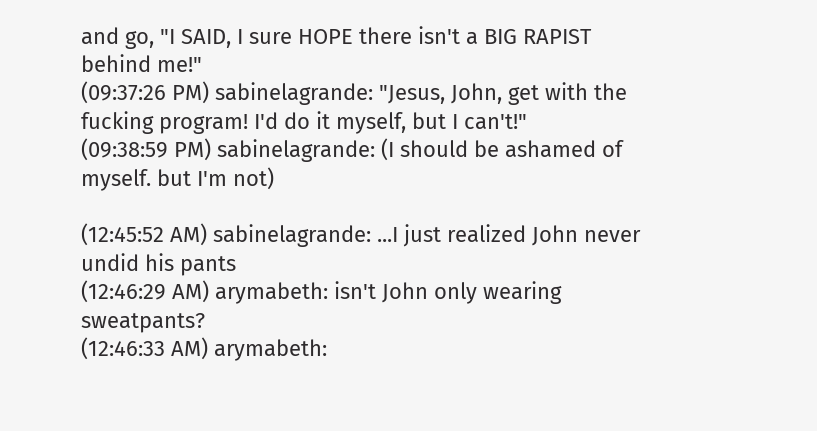and go, "I SAID, I sure HOPE there isn't a BIG RAPIST behind me!"
(09:37:26 PM) sabinelagrande: "Jesus, John, get with the fucking program! I'd do it myself, but I can't!"
(09:38:59 PM) sabinelagrande: (I should be ashamed of myself. but I'm not)

(12:45:52 AM) sabinelagrande: ...I just realized John never undid his pants
(12:46:29 AM) arymabeth: isn't John only wearing sweatpants?
(12:46:33 AM) arymabeth: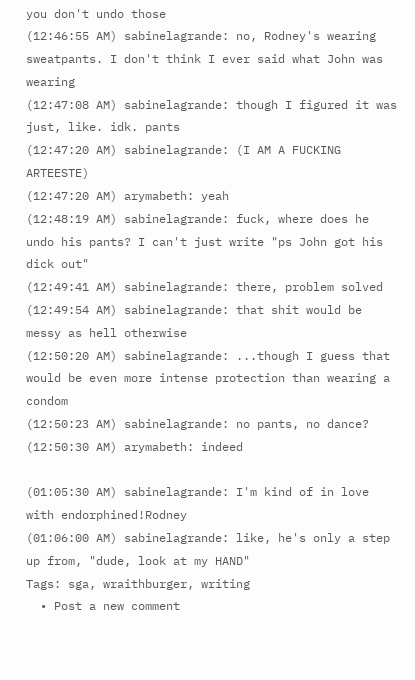you don't undo those
(12:46:55 AM) sabinelagrande: no, Rodney's wearing sweatpants. I don't think I ever said what John was wearing
(12:47:08 AM) sabinelagrande: though I figured it was just, like. idk. pants
(12:47:20 AM) sabinelagrande: (I AM A FUCKING ARTEESTE)
(12:47:20 AM) arymabeth: yeah
(12:48:19 AM) sabinelagrande: fuck, where does he undo his pants? I can't just write "ps John got his dick out"
(12:49:41 AM) sabinelagrande: there, problem solved
(12:49:54 AM) sabinelagrande: that shit would be messy as hell otherwise
(12:50:20 AM) sabinelagrande: ...though I guess that would be even more intense protection than wearing a condom
(12:50:23 AM) sabinelagrande: no pants, no dance?
(12:50:30 AM) arymabeth: indeed

(01:05:30 AM) sabinelagrande: I'm kind of in love with endorphined!Rodney
(01:06:00 AM) sabinelagrande: like, he's only a step up from, "dude, look at my HAND"
Tags: sga, wraithburger, writing
  • Post a new comment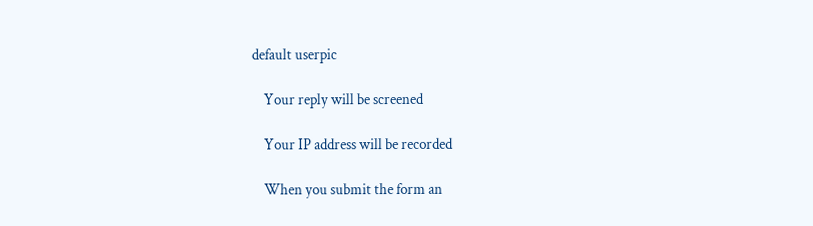default userpic

    Your reply will be screened

    Your IP address will be recorded

    When you submit the form an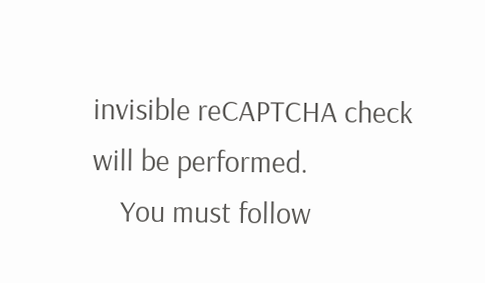invisible reCAPTCHA check will be performed.
    You must follow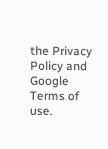the Privacy Policy and Google Terms of use.